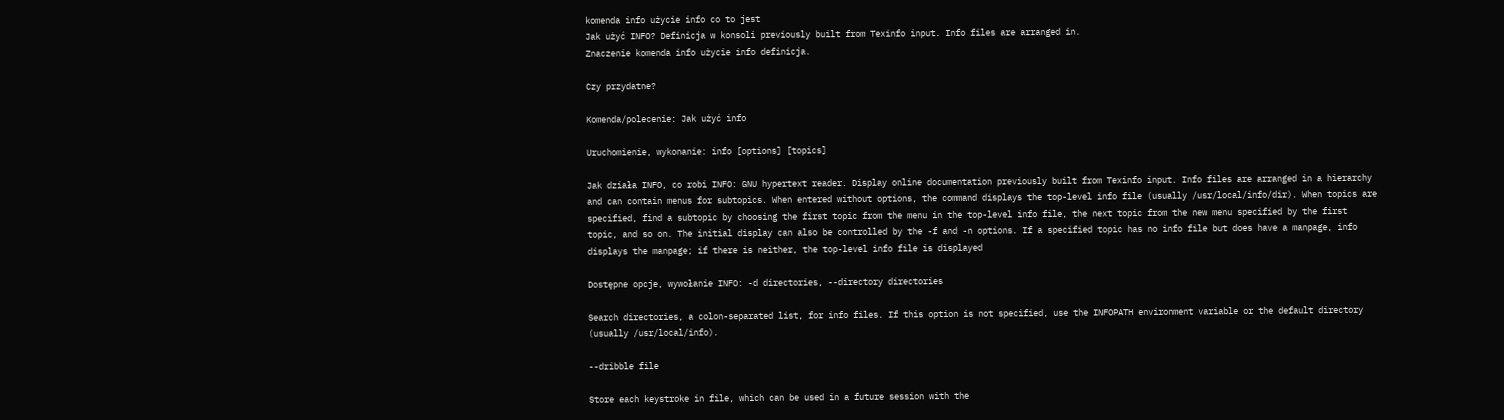komenda info użycie info co to jest
Jak użyć INFO? Definicja w konsoli previously built from Texinfo input. Info files are arranged in.
Znaczenie komenda info użycie info definicja.

Czy przydatne?

Komenda/polecenie: Jak użyć info

Uruchomienie, wykonanie: info [options] [topics]

Jak działa INFO, co robi INFO: GNU hypertext reader. Display online documentation previously built from Texinfo input. Info files are arranged in a hierarchy and can contain menus for subtopics. When entered without options, the command displays the top-level info file (usually /usr/local/info/dir). When topics are specified, find a subtopic by choosing the first topic from the menu in the top-level info file, the next topic from the new menu specified by the first topic, and so on. The initial display can also be controlled by the -f and -n options. If a specified topic has no info file but does have a manpage, info displays the manpage; if there is neither, the top-level info file is displayed

Dostępne opcje, wywołanie INFO: -d directories, --directory directories

Search directories, a colon-separated list, for info files. If this option is not specified, use the INFOPATH environment variable or the default directory (usually /usr/local/info).

--dribble file

Store each keystroke in file, which can be used in a future session with the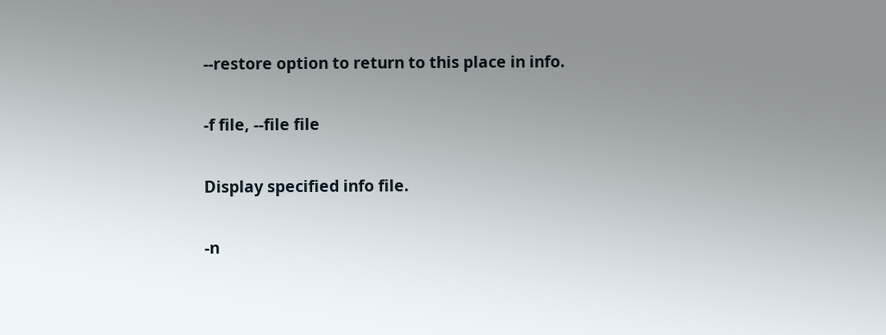--restore option to return to this place in info.

-f file, --file file

Display specified info file.

-n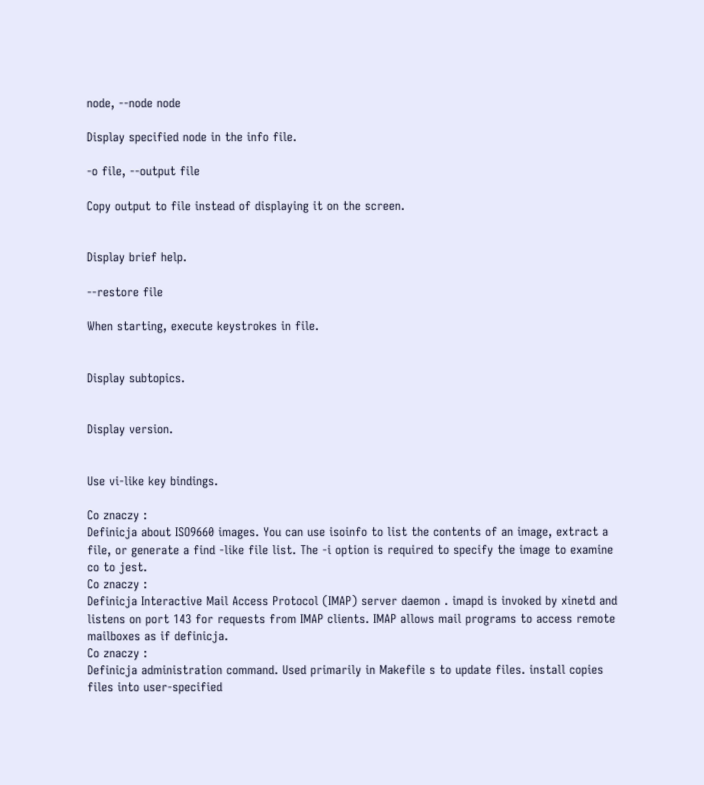node, --node node

Display specified node in the info file.

-o file, --output file

Copy output to file instead of displaying it on the screen.


Display brief help.

--restore file

When starting, execute keystrokes in file.


Display subtopics.


Display version.


Use vi-like key bindings.

Co znaczy :
Definicja about ISO9660 images. You can use isoinfo to list the contents of an image, extract a file, or generate a find -like file list. The -i option is required to specify the image to examine co to jest.
Co znaczy :
Definicja Interactive Mail Access Protocol (IMAP) server daemon . imapd is invoked by xinetd and listens on port 143 for requests from IMAP clients. IMAP allows mail programs to access remote mailboxes as if definicja.
Co znaczy :
Definicja administration command. Used primarily in Makefile s to update files. install copies files into user-specified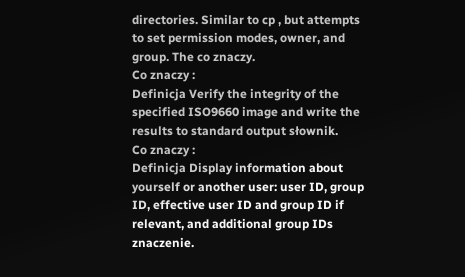directories. Similar to cp , but attempts to set permission modes, owner, and group. The co znaczy.
Co znaczy :
Definicja Verify the integrity of the specified ISO9660 image and write the results to standard output słownik.
Co znaczy :
Definicja Display information about yourself or another user: user ID, group ID, effective user ID and group ID if relevant, and additional group IDs znaczenie.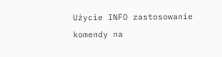Użycie INFO zastosowanie komendy na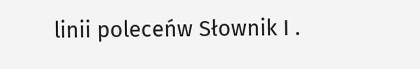linii poleceńw Słownik I .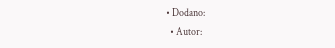• Dodano:
  • Autor: